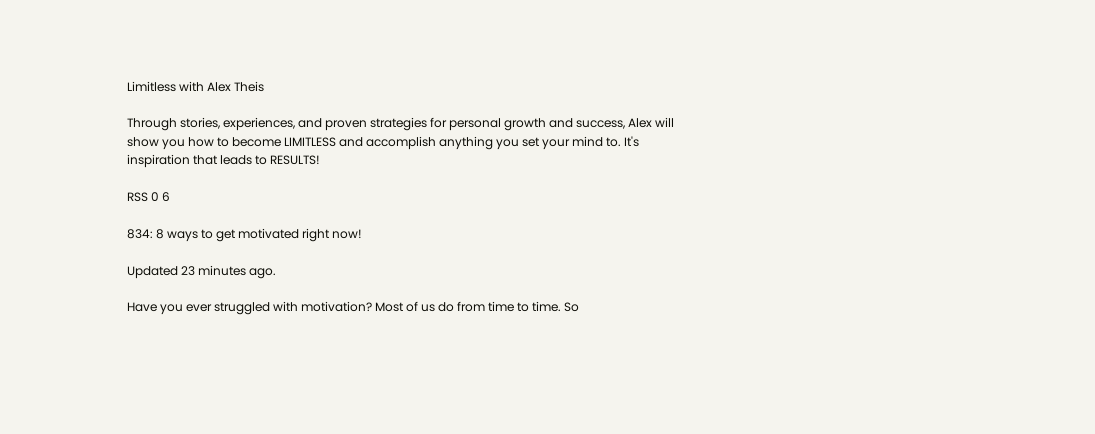Limitless with Alex Theis

Through stories, experiences, and proven strategies for personal growth and success, Alex will show you how to become LIMITLESS and accomplish anything you set your mind to. It's inspiration that leads to RESULTS!

RSS 0 6

834: 8 ways to get motivated right now!

Updated 23 minutes ago.

Have you ever struggled with motivation? Most of us do from time to time. So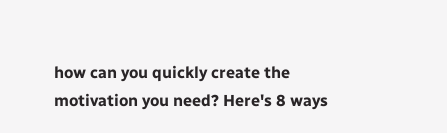how can you quickly create the motivation you need? Here's 8 ways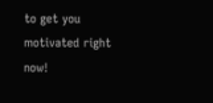to get you motivated right now!